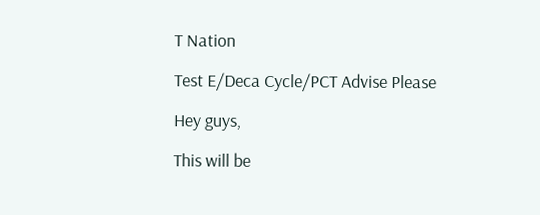T Nation

Test E/Deca Cycle/PCT Advise Please

Hey guys,

This will be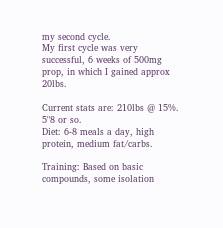my second cycle.
My first cycle was very successful, 6 weeks of 500mg prop, in which I gained approx 20lbs.

Current stats are: 210lbs @ 15%. 5"8 or so.
Diet: 6-8 meals a day, high protein, medium fat/carbs.

Training: Based on basic compounds, some isolation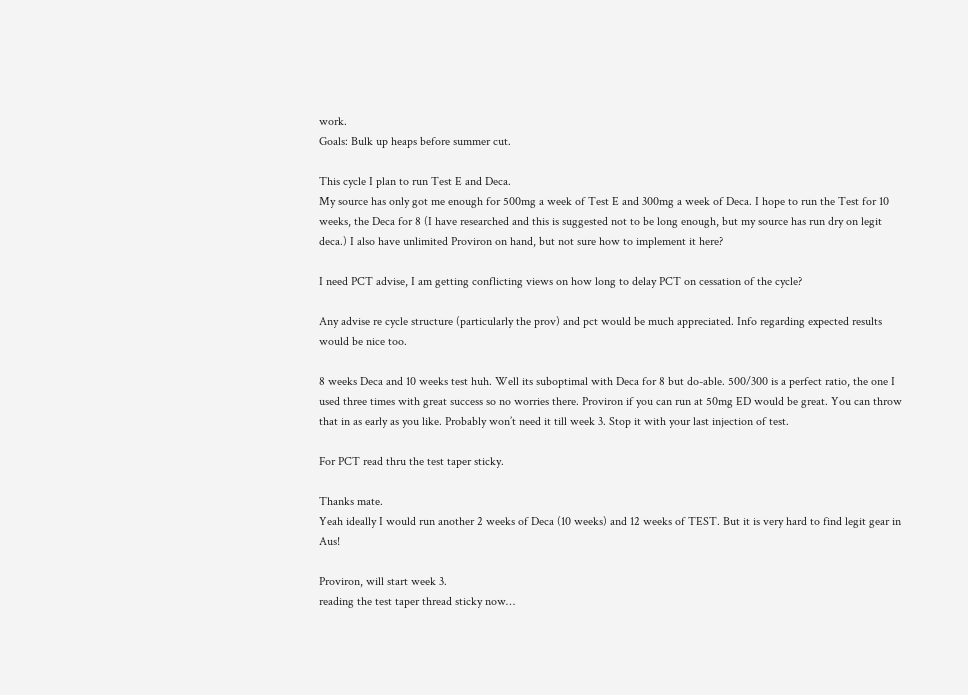work.
Goals: Bulk up heaps before summer cut.

This cycle I plan to run Test E and Deca.
My source has only got me enough for 500mg a week of Test E and 300mg a week of Deca. I hope to run the Test for 10 weeks, the Deca for 8 (I have researched and this is suggested not to be long enough, but my source has run dry on legit deca.) I also have unlimited Proviron on hand, but not sure how to implement it here?

I need PCT advise, I am getting conflicting views on how long to delay PCT on cessation of the cycle?

Any advise re cycle structure (particularly the prov) and pct would be much appreciated. Info regarding expected results would be nice too.

8 weeks Deca and 10 weeks test huh. Well its suboptimal with Deca for 8 but do-able. 500/300 is a perfect ratio, the one I used three times with great success so no worries there. Proviron if you can run at 50mg ED would be great. You can throw that in as early as you like. Probably won’t need it till week 3. Stop it with your last injection of test.

For PCT read thru the test taper sticky.

Thanks mate.
Yeah ideally I would run another 2 weeks of Deca (10 weeks) and 12 weeks of TEST. But it is very hard to find legit gear in Aus!

Proviron, will start week 3.
reading the test taper thread sticky now…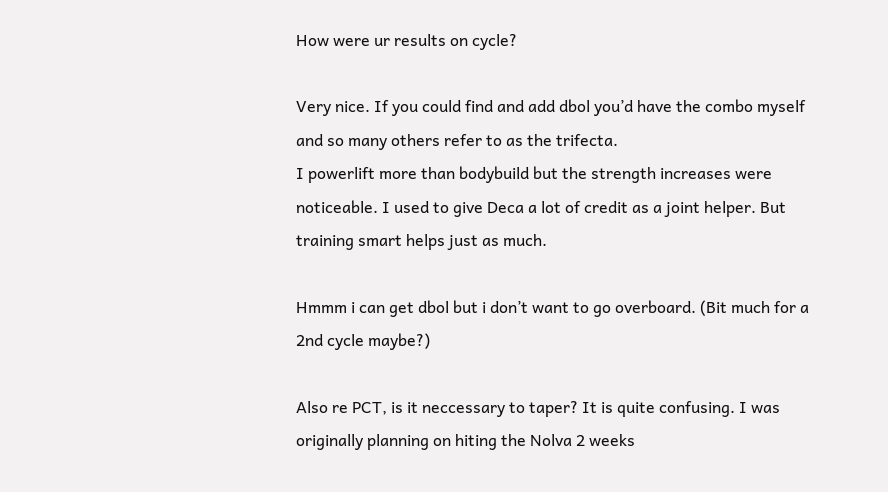How were ur results on cycle?

Very nice. If you could find and add dbol you’d have the combo myself and so many others refer to as the trifecta.
I powerlift more than bodybuild but the strength increases were noticeable. I used to give Deca a lot of credit as a joint helper. But training smart helps just as much.

Hmmm i can get dbol but i don’t want to go overboard. (Bit much for a 2nd cycle maybe?)

Also re PCT, is it neccessary to taper? It is quite confusing. I was originally planning on hiting the Nolva 2 weeks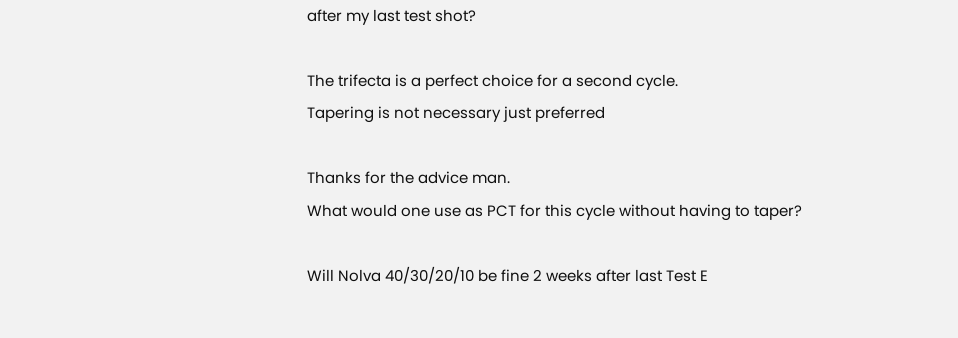after my last test shot?

The trifecta is a perfect choice for a second cycle.
Tapering is not necessary just preferred

Thanks for the advice man.
What would one use as PCT for this cycle without having to taper?

Will Nolva 40/30/20/10 be fine 2 weeks after last Test E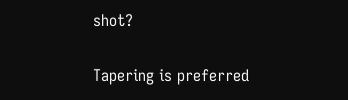shot?

Tapering is preferred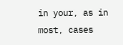in your, as in most, cases